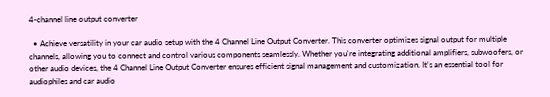4-channel line output converter

  • Achieve versatility in your car audio setup with the 4 Channel Line Output Converter. This converter optimizes signal output for multiple channels, allowing you to connect and control various components seamlessly. Whether you're integrating additional amplifiers, subwoofers, or other audio devices, the 4 Channel Line Output Converter ensures efficient signal management and customization. It's an essential tool for audiophiles and car audio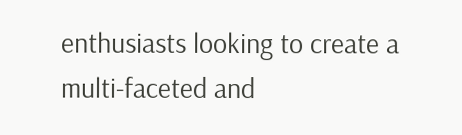enthusiasts looking to create a multi-faceted and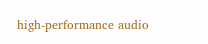high-performance audio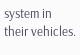system in their vehicles.